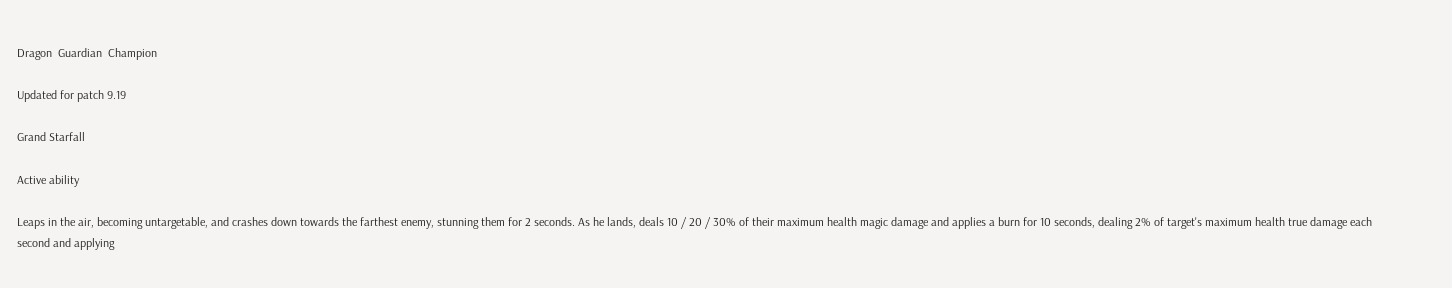Dragon  Guardian  Champion

Updated for patch 9.19

Grand Starfall

Active ability

Leaps in the air, becoming untargetable, and crashes down towards the farthest enemy, stunning them for 2 seconds. As he lands, deals 10 / 20 / 30% of their maximum health magic damage and applies a burn for 10 seconds, dealing 2% of target's maximum health true damage each second and applying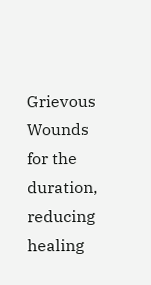Grievous Wounds for the duration, reducing healing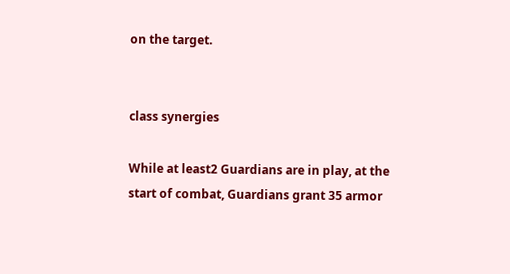on the target.


class synergies

While at least2 Guardians are in play, at the start of combat, Guardians grant 35 armor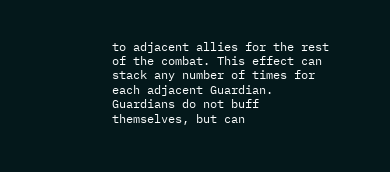to adjacent allies for the rest of the combat. This effect can stack any number of times for each adjacent Guardian. Guardians do not buff themselves, but can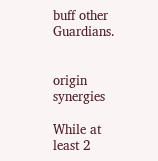buff other Guardians.


origin synergies

While at least 2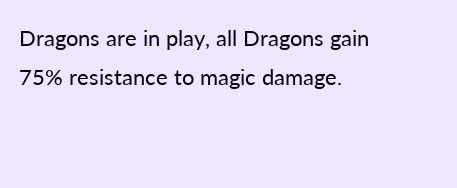Dragons are in play, all Dragons gain 75% resistance to magic damage.